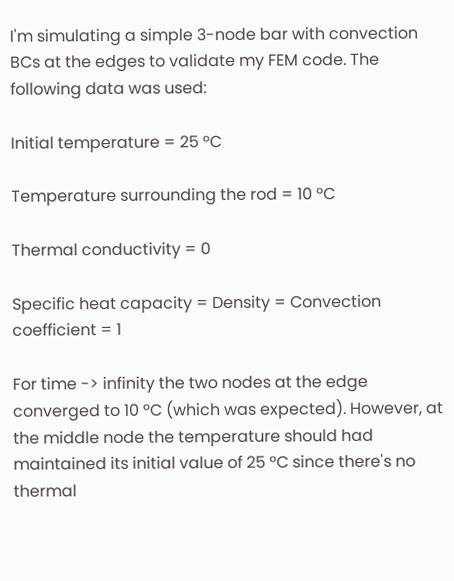I'm simulating a simple 3-node bar with convection BCs at the edges to validate my FEM code. The following data was used:

Initial temperature = 25 ºC

Temperature surrounding the rod = 10 ºC

Thermal conductivity = 0

Specific heat capacity = Density = Convection coefficient = 1

For time -> infinity the two nodes at the edge converged to 10 ºC (which was expected). However, at the middle node the temperature should had maintained its initial value of 25 ºC since there's no thermal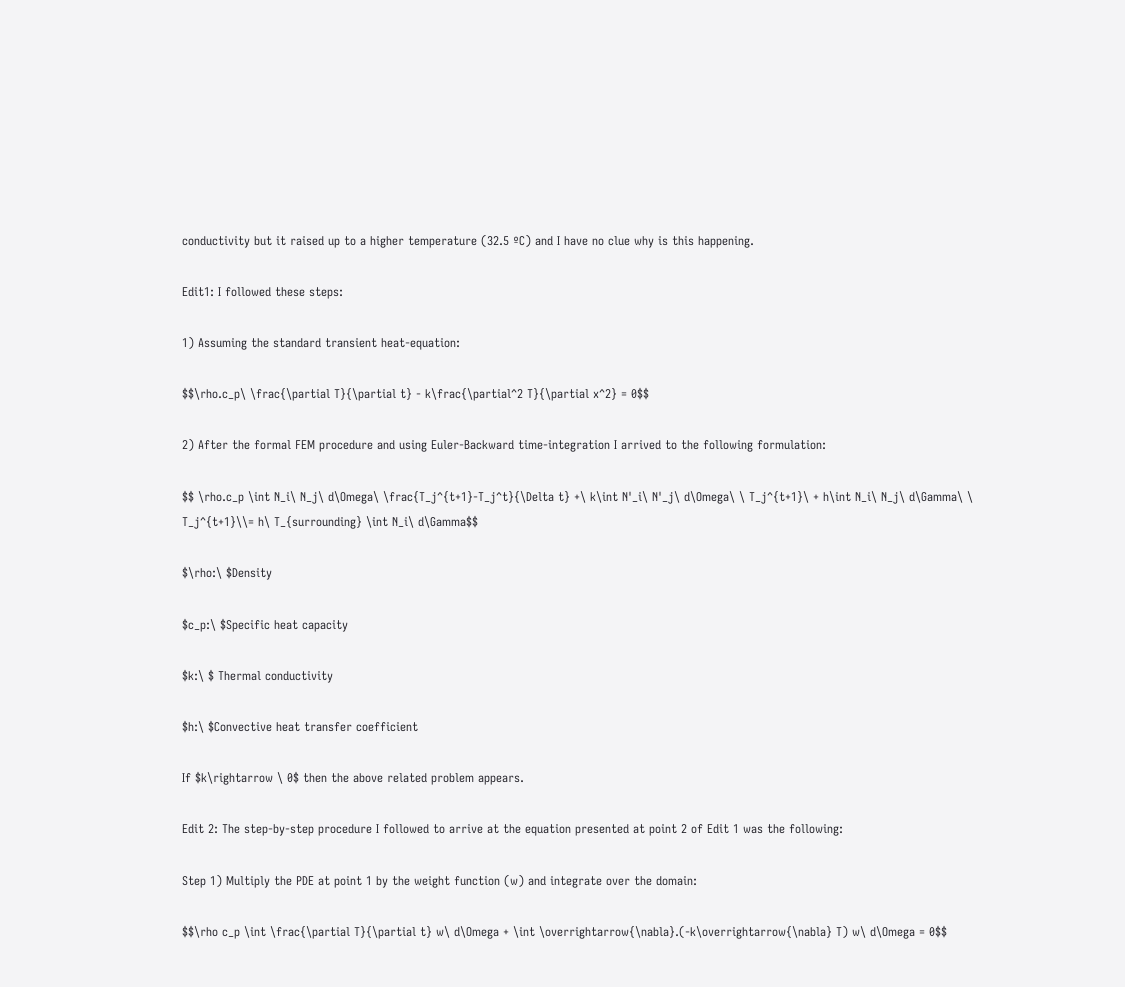conductivity but it raised up to a higher temperature (32.5 ºC) and I have no clue why is this happening.

Edit1: I followed these steps:

1) Assuming the standard transient heat-equation:

$$\rho.c_p\ \frac{\partial T}{\partial t} - k\frac{\partial^2 T}{\partial x^2} = 0$$

2) After the formal FEM procedure and using Euler-Backward time-integration I arrived to the following formulation:

$$ \rho.c_p \int N_i\ N_j\ d\Omega\ \frac{T_j^{t+1}-T_j^t}{\Delta t} +\ k\int N'_i\ N'_j\ d\Omega\ \ T_j^{t+1}\ + h\int N_i\ N_j\ d\Gamma\ \ T_j^{t+1}\\= h\ T_{surrounding} \int N_i\ d\Gamma$$

$\rho:\ $Density

$c_p:\ $Specific heat capacity

$k:\ $ Thermal conductivity

$h:\ $Convective heat transfer coefficient

If $k\rightarrow \ 0$ then the above related problem appears.

Edit 2: The step-by-step procedure I followed to arrive at the equation presented at point 2 of Edit 1 was the following:

Step 1) Multiply the PDE at point 1 by the weight function (w) and integrate over the domain:

$$\rho c_p \int \frac{\partial T}{\partial t} w\ d\Omega + \int \overrightarrow{\nabla}.(-k\overrightarrow{\nabla} T) w\ d\Omega = 0$$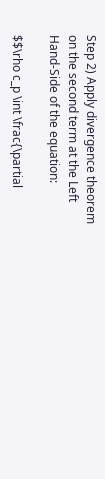Step 2) Apply divergence theorem on the second term at the Left Hand-Side of the equation:

$$\rho c_p \int \frac{\partial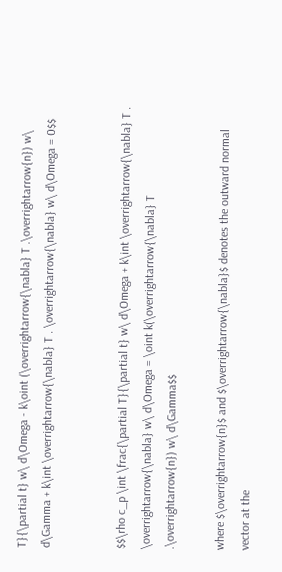T}{\partial t} w\ d\Omega - k\oint (\overrightarrow{\nabla} T .\overrightarrow{n}) w\ d\Gamma + k\int \overrightarrow{\nabla} T . \overrightarrow{\nabla} w\ d\Omega = 0$$


$$\rho c_p \int \frac{\partial T}{\partial t} w\ d\Omega + k\int \overrightarrow{\nabla} T . \overrightarrow{\nabla} w\ d\Omega = \oint k(\overrightarrow{\nabla} T .\overrightarrow{n}) w\ d\Gamma$$

where $\overrightarrow{n}$ and $\overrightarrow{\nabla}$ denotes the outward normal vector at the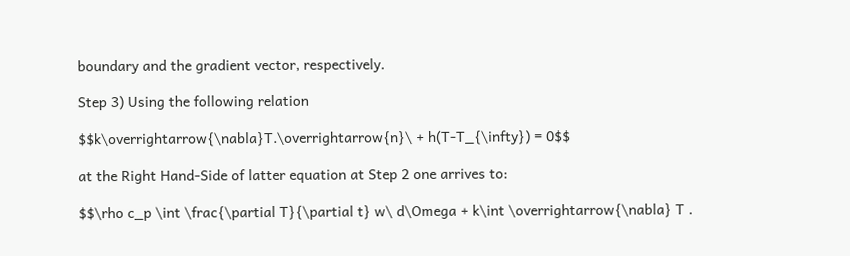boundary and the gradient vector, respectively.

Step 3) Using the following relation

$$k\overrightarrow{\nabla}T.\overrightarrow{n}\ + h(T-T_{\infty}) = 0$$

at the Right Hand-Side of latter equation at Step 2 one arrives to:

$$\rho c_p \int \frac{\partial T}{\partial t} w\ d\Omega + k\int \overrightarrow{\nabla} T .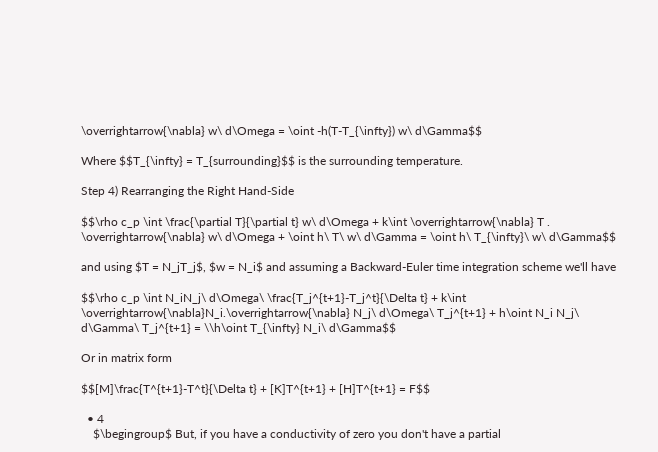\overrightarrow{\nabla} w\ d\Omega = \oint -h(T-T_{\infty}) w\ d\Gamma$$

Where $$T_{\infty} = T_{surrounding}$$ is the surrounding temperature.

Step 4) Rearranging the Right Hand-Side

$$\rho c_p \int \frac{\partial T}{\partial t} w\ d\Omega + k\int \overrightarrow{\nabla} T . \overrightarrow{\nabla} w\ d\Omega + \oint h\ T\ w\ d\Gamma = \oint h\ T_{\infty}\ w\ d\Gamma$$

and using $T = N_jT_j$, $w = N_i$ and assuming a Backward-Euler time integration scheme we'll have

$$\rho c_p \int N_iN_j\ d\Omega\ \frac{T_j^{t+1}-T_j^t}{\Delta t} + k\int \overrightarrow{\nabla}N_i.\overrightarrow{\nabla} N_j\ d\Omega\ T_j^{t+1} + h\oint N_i N_j\ d\Gamma\ T_j^{t+1} = \\h\oint T_{\infty} N_i\ d\Gamma$$

Or in matrix form

$$[M]\frac{T^{t+1}-T^t}{\Delta t} + [K]T^{t+1} + [H]T^{t+1} = F$$

  • 4
    $\begingroup$ But, if you have a conductivity of zero you don't have a partial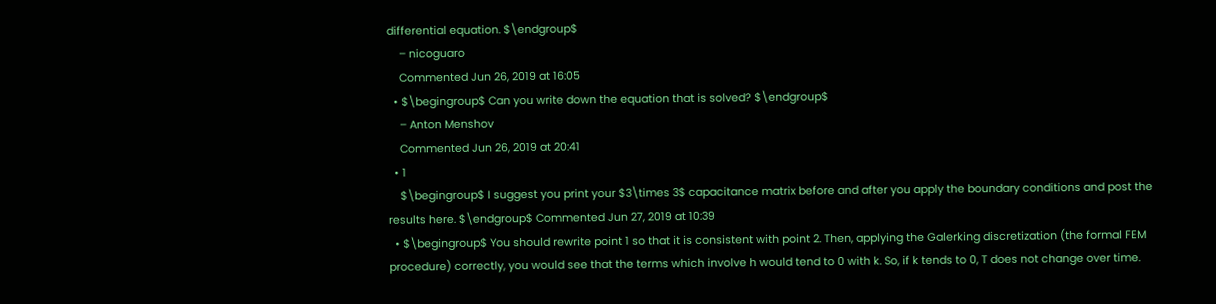differential equation. $\endgroup$
    – nicoguaro
    Commented Jun 26, 2019 at 16:05
  • $\begingroup$ Can you write down the equation that is solved? $\endgroup$
    – Anton Menshov
    Commented Jun 26, 2019 at 20:41
  • 1
    $\begingroup$ I suggest you print your $3\times 3$ capacitance matrix before and after you apply the boundary conditions and post the results here. $\endgroup$ Commented Jun 27, 2019 at 10:39
  • $\begingroup$ You should rewrite point 1 so that it is consistent with point 2. Then, applying the Galerking discretization (the formal FEM procedure) correctly, you would see that the terms which involve h would tend to 0 with k. So, if k tends to 0, T does not change over time.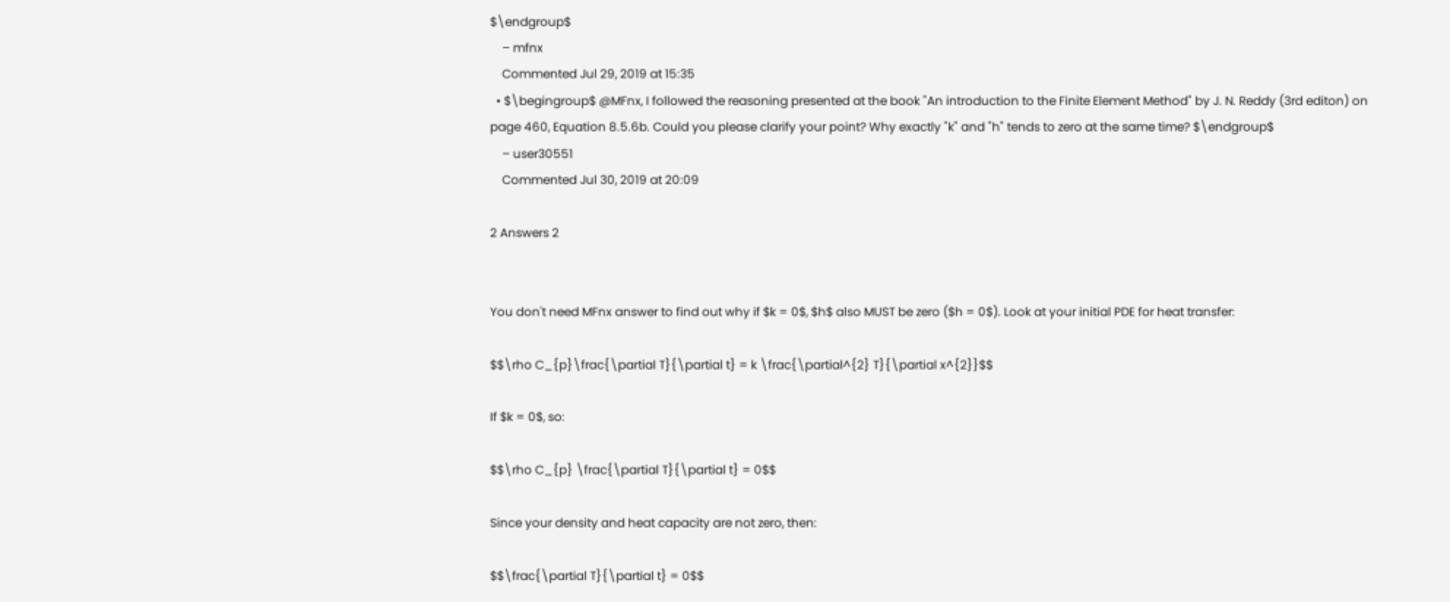$\endgroup$
    – mfnx
    Commented Jul 29, 2019 at 15:35
  • $\begingroup$ @MFnx, I followed the reasoning presented at the book "An introduction to the Finite Element Method" by J. N. Reddy (3rd editon) on page 460, Equation 8.5.6b. Could you please clarify your point? Why exactly "k" and "h" tends to zero at the same time? $\endgroup$
    – user30551
    Commented Jul 30, 2019 at 20:09

2 Answers 2


You don't need MFnx answer to find out why if $k = 0$, $h$ also MUST be zero ($h = 0$). Look at your initial PDE for heat transfer:

$$\rho C_{p}\frac{\partial T}{\partial t} = k \frac{\partial^{2} T}{\partial x^{2}}$$

If $k = 0$, so:

$$\rho C_{p} \frac{\partial T}{\partial t} = 0$$

Since your density and heat capacity are not zero, then:

$$\frac{\partial T}{\partial t} = 0$$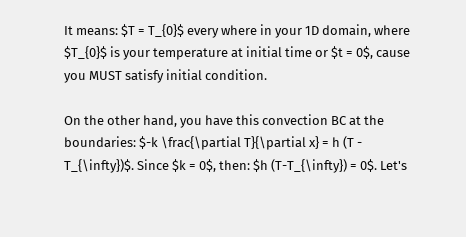It means: $T = T_{0}$ every where in your 1D domain, where $T_{0}$ is your temperature at initial time or $t = 0$, cause you MUST satisfy initial condition.

On the other hand, you have this convection BC at the boundaries: $-k \frac{\partial T}{\partial x} = h (T - T_{\infty})$. Since $k = 0$, then: $h (T-T_{\infty}) = 0$. Let's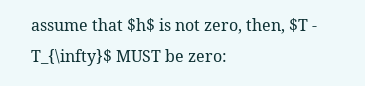assume that $h$ is not zero, then, $T - T_{\infty}$ MUST be zero: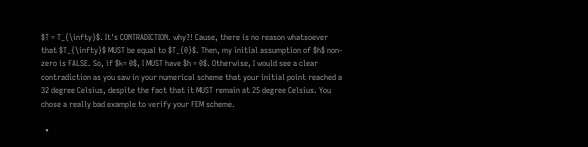$T = T_{\infty}$. It's CONTRADICTION. why?! Cause, there is no reason whatsoever that $T_{\infty}$ MUST be equal to $T_{0}$. Then, my initial assumption of $h$ non-zero is FALSE. So, if $k= 0$, I MUST have $h = 0$. Otherwise, I would see a clear contradiction as you saw in your numerical scheme that your initial point reached a 32 degree Celsius, despite the fact that it MUST remain at 25 degree Celsius. You chose a really bad example to verify your FEM scheme.

  •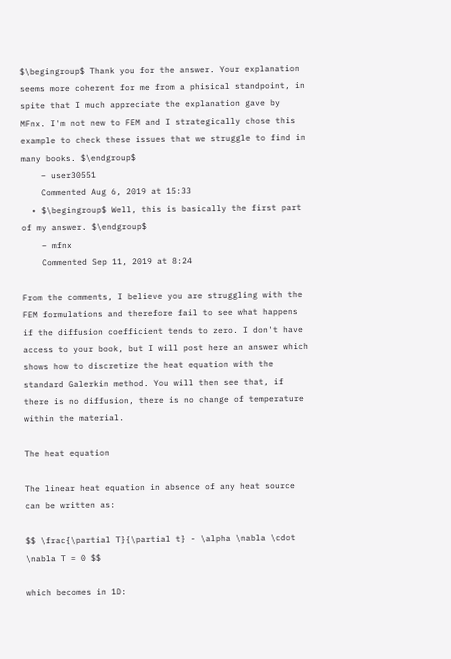$\begingroup$ Thank you for the answer. Your explanation seems more coherent for me from a phisical standpoint, in spite that I much appreciate the explanation gave by MFnx. I'm not new to FEM and I strategically chose this example to check these issues that we struggle to find in many books. $\endgroup$
    – user30551
    Commented Aug 6, 2019 at 15:33
  • $\begingroup$ Well, this is basically the first part of my answer. $\endgroup$
    – mfnx
    Commented Sep 11, 2019 at 8:24

From the comments, I believe you are struggling with the FEM formulations and therefore fail to see what happens if the diffusion coefficient tends to zero. I don't have access to your book, but I will post here an answer which shows how to discretize the heat equation with the standard Galerkin method. You will then see that, if there is no diffusion, there is no change of temperature within the material.

The heat equation

The linear heat equation in absence of any heat source can be written as:

$$ \frac{\partial T}{\partial t} - \alpha \nabla \cdot \nabla T = 0 $$

which becomes in 1D: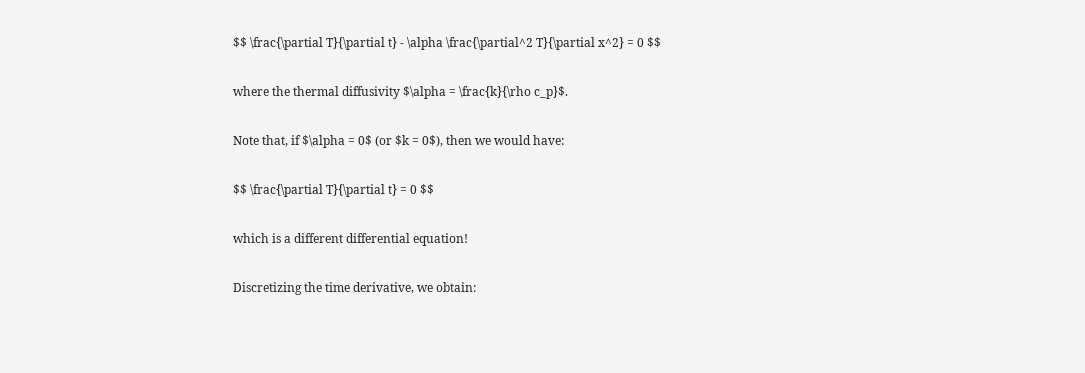$$ \frac{\partial T}{\partial t} - \alpha \frac{\partial^2 T}{\partial x^2} = 0 $$

where the thermal diffusivity $\alpha = \frac{k}{\rho c_p}$.

Note that, if $\alpha = 0$ (or $k = 0$), then we would have:

$$ \frac{\partial T}{\partial t} = 0 $$

which is a different differential equation!

Discretizing the time derivative, we obtain: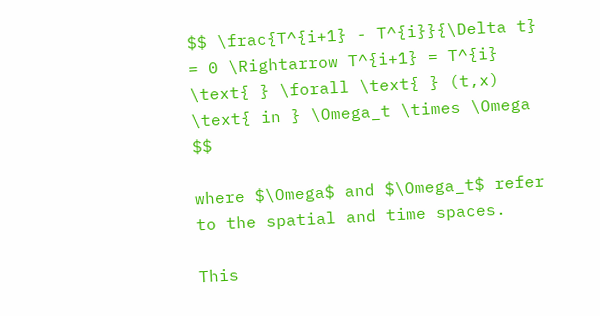$$ \frac{T^{i+1} - T^{i}}{\Delta t} = 0 \Rightarrow T^{i+1} = T^{i} \text{ } \forall \text{ } (t,x) \text{ in } \Omega_t \times \Omega $$

where $\Omega$ and $\Omega_t$ refer to the spatial and time spaces.

This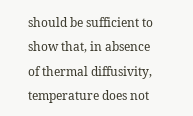should be sufficient to show that, in absence of thermal diffusivity, temperature does not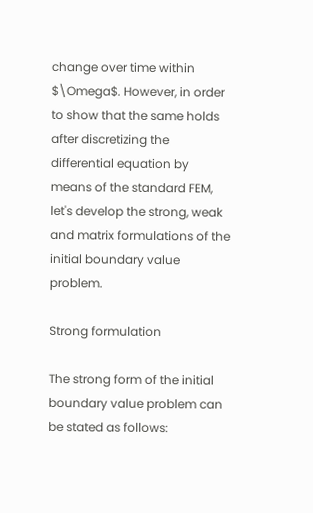change over time within $\Omega$. However, in order to show that the same holds after discretizing the differential equation by means of the standard FEM, let's develop the strong, weak and matrix formulations of the initial boundary value problem.

Strong formulation

The strong form of the initial boundary value problem can be stated as follows: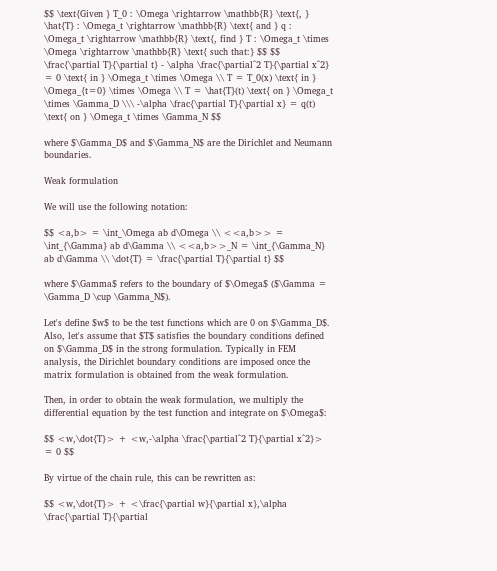$$ \text{Given } T_0 : \Omega \rightarrow \mathbb{R} \text{, } \hat{T} : \Omega_t \rightarrow \mathbb{R} \text{ and } q : \Omega_t \rightarrow \mathbb{R} \text{, find } T : \Omega_t \times \Omega \rightarrow \mathbb{R} \text{ such that:} $$ $$ \frac{\partial T}{\partial t} - \alpha \frac{\partial^2 T}{\partial x^2} = 0 \text{ in } \Omega_t \times \Omega \\ T = T_0(x) \text{ in } \Omega_{t=0} \times \Omega \\ T = \hat{T}(t) \text{ on } \Omega_t \times \Gamma_D \\\ -\alpha \frac{\partial T}{\partial x} = q(t) \text{ on } \Omega_t \times \Gamma_N $$

where $\Gamma_D$ and $\Gamma_N$ are the Dirichlet and Neumann boundaries.

Weak formulation

We will use the following notation:

$$ <a,b> = \int_\Omega ab d\Omega \\ <<a,b>> = \int_{\Gamma} ab d\Gamma \\ <<a,b>>_N = \int_{\Gamma_N} ab d\Gamma \\ \dot{T} = \frac{\partial T}{\partial t} $$

where $\Gamma$ refers to the boundary of $\Omega$ ($\Gamma = \Gamma_D \cup \Gamma_N$).

Let's define $w$ to be the test functions which are 0 on $\Gamma_D$. Also, let's assume that $T$ satisfies the boundary conditions defined on $\Gamma_D$ in the strong formulation. Typically in FEM analysis, the Dirichlet boundary conditions are imposed once the matrix formulation is obtained from the weak formulation.

Then, in order to obtain the weak formulation, we multiply the differential equation by the test function and integrate on $\Omega$:

$$ <w,\dot{T}> + <w,-\alpha \frac{\partial^2 T}{\partial x^2}> = 0 $$

By virtue of the chain rule, this can be rewritten as:

$$ <w,\dot{T}> + <\frac{\partial w}{\partial x},\alpha \frac{\partial T}{\partial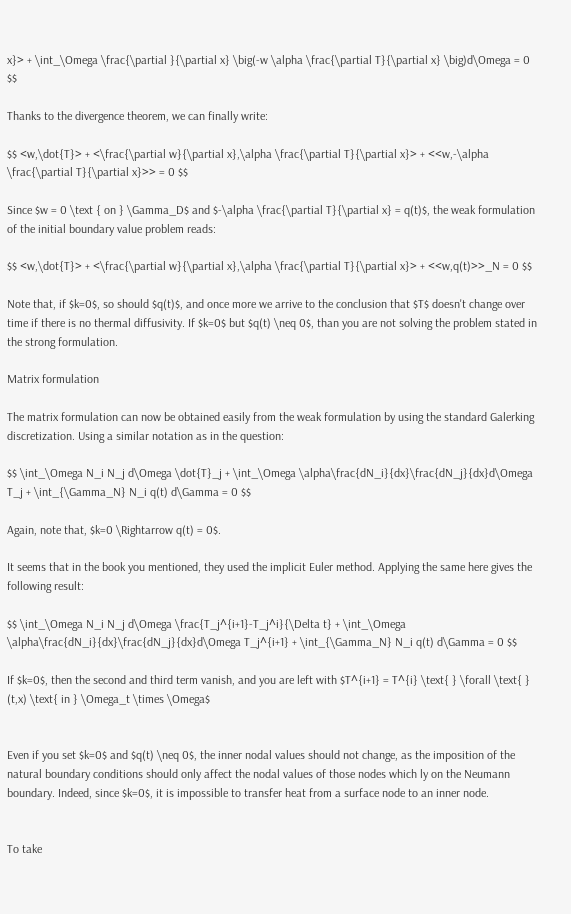x}> + \int_\Omega \frac{\partial }{\partial x} \big(-w \alpha \frac{\partial T}{\partial x} \big)d\Omega = 0 $$

Thanks to the divergence theorem, we can finally write:

$$ <w,\dot{T}> + <\frac{\partial w}{\partial x},\alpha \frac{\partial T}{\partial x}> + <<w,-\alpha \frac{\partial T}{\partial x}>> = 0 $$

Since $w = 0 \text { on } \Gamma_D$ and $-\alpha \frac{\partial T}{\partial x} = q(t)$, the weak formulation of the initial boundary value problem reads:

$$ <w,\dot{T}> + <\frac{\partial w}{\partial x},\alpha \frac{\partial T}{\partial x}> + <<w,q(t)>>_N = 0 $$

Note that, if $k=0$, so should $q(t)$, and once more we arrive to the conclusion that $T$ doesn't change over time if there is no thermal diffusivity. If $k=0$ but $q(t) \neq 0$, than you are not solving the problem stated in the strong formulation.

Matrix formulation

The matrix formulation can now be obtained easily from the weak formulation by using the standard Galerking discretization. Using a similar notation as in the question:

$$ \int_\Omega N_i N_j d\Omega \dot{T}_j + \int_\Omega \alpha\frac{dN_i}{dx}\frac{dN_j}{dx}d\Omega T_j + \int_{\Gamma_N} N_i q(t) d\Gamma = 0 $$

Again, note that, $k=0 \Rightarrow q(t) = 0$.

It seems that in the book you mentioned, they used the implicit Euler method. Applying the same here gives the following result:

$$ \int_\Omega N_i N_j d\Omega \frac{T_j^{i+1}-T_j^i}{\Delta t} + \int_\Omega \alpha\frac{dN_i}{dx}\frac{dN_j}{dx}d\Omega T_j^{i+1} + \int_{\Gamma_N} N_i q(t) d\Gamma = 0 $$

If $k=0$, then the second and third term vanish, and you are left with $T^{i+1} = T^{i} \text{ } \forall \text{ } (t,x) \text{ in } \Omega_t \times \Omega$


Even if you set $k=0$ and $q(t) \neq 0$, the inner nodal values should not change, as the imposition of the natural boundary conditions should only affect the nodal values of those nodes which ly on the Neumann boundary. Indeed, since $k=0$, it is impossible to transfer heat from a surface node to an inner node.


To take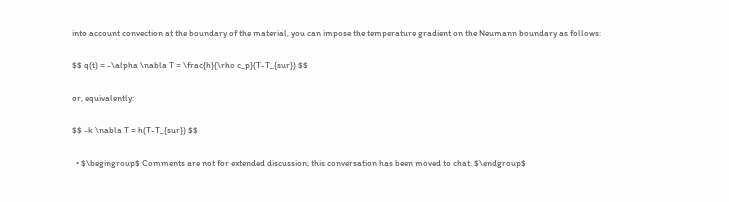into account convection at the boundary of the material, you can impose the temperature gradient on the Neumann boundary as follows:

$$ q(t) = -\alpha \nabla T = \frac{h}{\rho c_p}(T-T_{sur}) $$

or, equivalently:

$$ -k \nabla T = h(T-T_{sur}) $$

  • $\begingroup$ Comments are not for extended discussion; this conversation has been moved to chat. $\endgroup$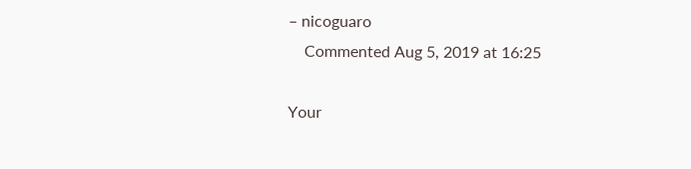– nicoguaro
    Commented Aug 5, 2019 at 16:25

Your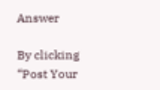Answer

By clicking “Post Your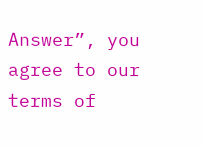Answer”, you agree to our terms of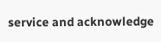service and acknowledge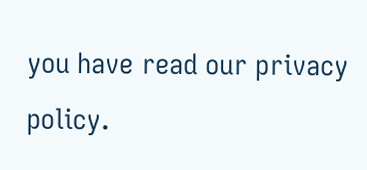you have read our privacy policy.